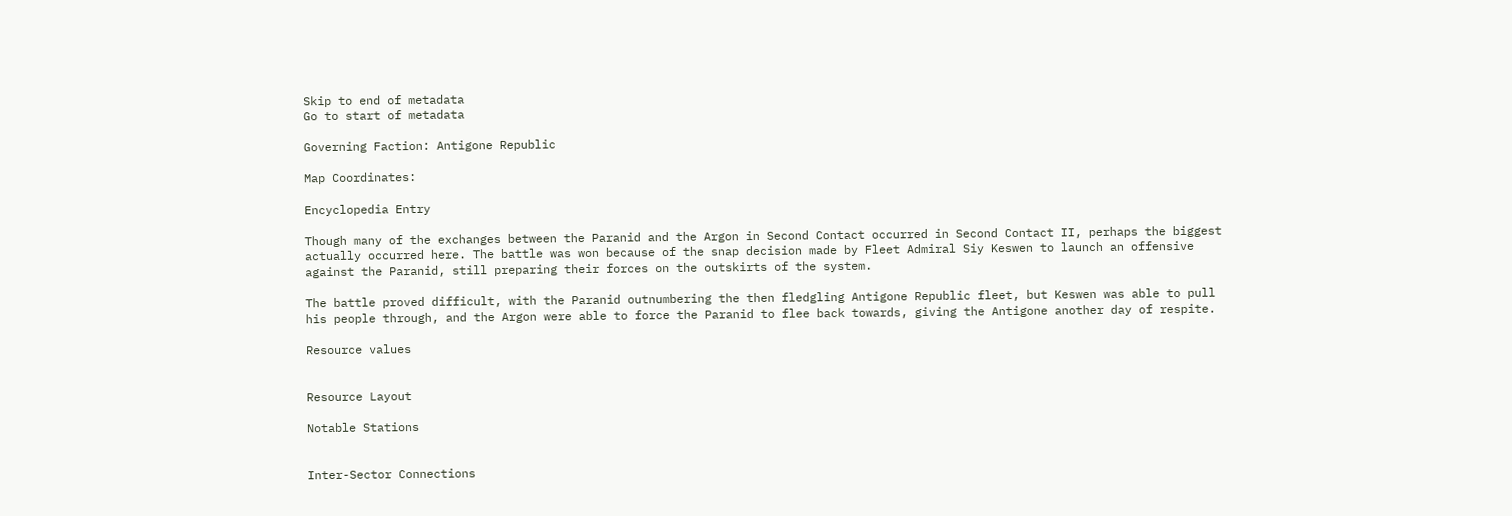Skip to end of metadata
Go to start of metadata

Governing Faction: Antigone Republic

Map Coordinates:

Encyclopedia Entry

Though many of the exchanges between the Paranid and the Argon in Second Contact occurred in Second Contact II, perhaps the biggest actually occurred here. The battle was won because of the snap decision made by Fleet Admiral Siy Keswen to launch an offensive against the Paranid, still preparing their forces on the outskirts of the system.

The battle proved difficult, with the Paranid outnumbering the then fledgling Antigone Republic fleet, but Keswen was able to pull his people through, and the Argon were able to force the Paranid to flee back towards, giving the Antigone another day of respite.

Resource values


Resource Layout

Notable Stations


Inter-Sector Connections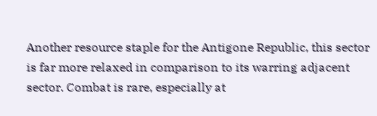Another resource staple for the Antigone Republic, this sector is far more relaxed in comparison to its warring adjacent sector. Combat is rare, especially at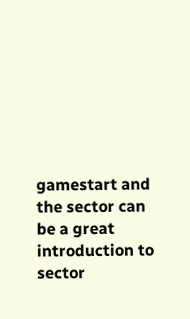gamestart and the sector can be a great introduction to sector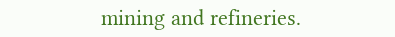mining and refineries.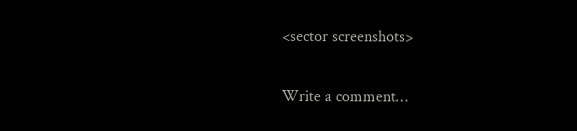<sector screenshots>

Write a comment…